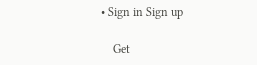• Sign in Sign up

    Get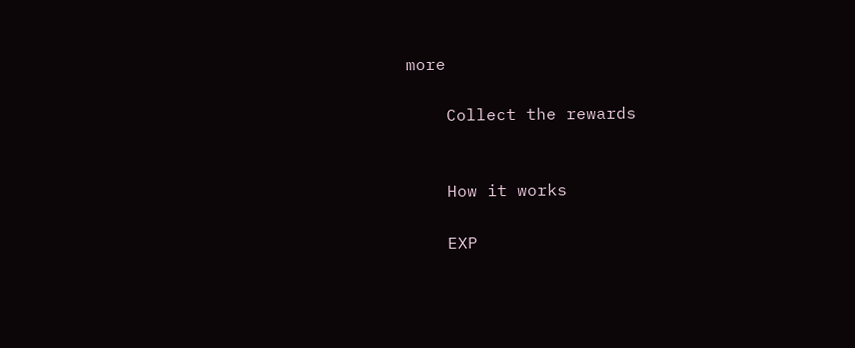more

    Collect the rewards


    How it works

    EXP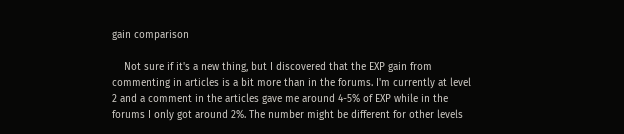gain comparison

    Not sure if it's a new thing, but I discovered that the EXP gain from commenting in articles is a bit more than in the forums. I'm currently at level 2 and a comment in the articles gave me around 4-5% of EXP while in the forums I only got around 2%. The number might be different for other levels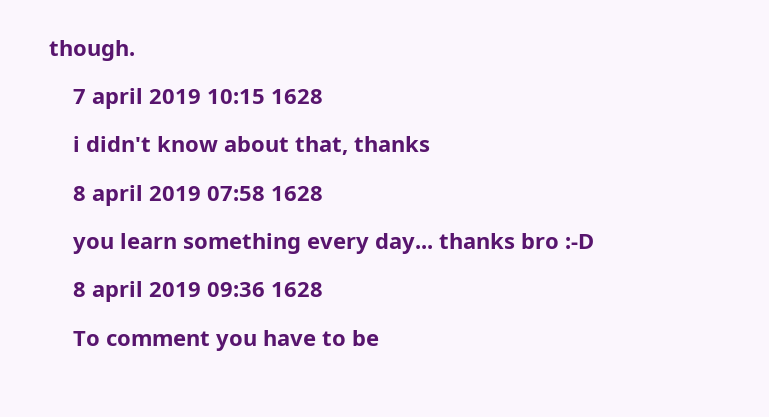though.

    7 april 2019 10:15 1628

    i didn't know about that, thanks

    8 april 2019 07:58 1628

    you learn something every day... thanks bro :-D

    8 april 2019 09:36 1628

    To comment you have to be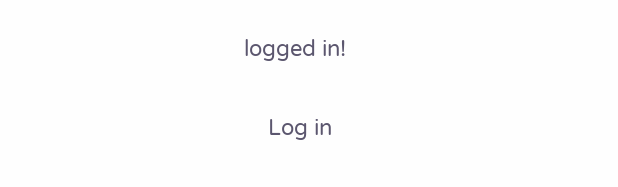logged in!

    Log in